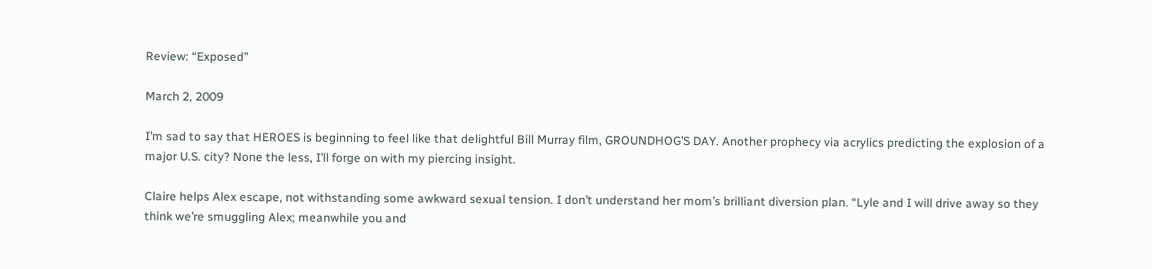Review: “Exposed”

March 2, 2009

I’m sad to say that HEROES is beginning to feel like that delightful Bill Murray film, GROUNDHOG’S DAY. Another prophecy via acrylics predicting the explosion of a major U.S. city? None the less, I’ll forge on with my piercing insight.

Claire helps Alex escape, not withstanding some awkward sexual tension. I don’t understand her mom’s brilliant diversion plan. “Lyle and I will drive away so they think we’re smuggling Alex; meanwhile you and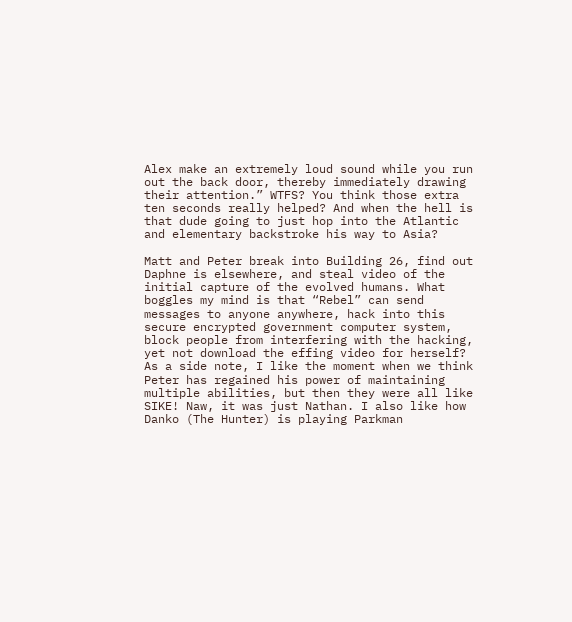Alex make an extremely loud sound while you run out the back door, thereby immediately drawing their attention.” WTFS? You think those extra ten seconds really helped? And when the hell is that dude going to just hop into the Atlantic and elementary backstroke his way to Asia?

Matt and Peter break into Building 26, find out Daphne is elsewhere, and steal video of the initial capture of the evolved humans. What boggles my mind is that “Rebel” can send messages to anyone anywhere, hack into this secure encrypted government computer system, block people from interfering with the hacking, yet not download the effing video for herself? As a side note, I like the moment when we think Peter has regained his power of maintaining multiple abilities, but then they were all like SIKE! Naw, it was just Nathan. I also like how Danko (The Hunter) is playing Parkman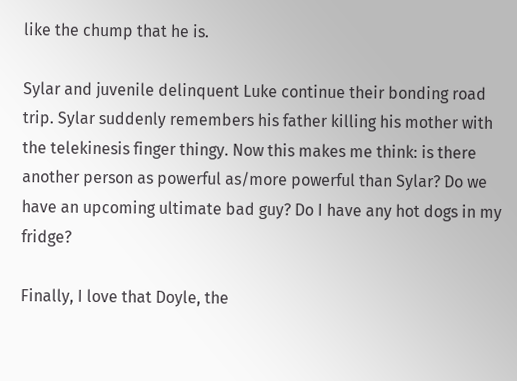like the chump that he is.

Sylar and juvenile delinquent Luke continue their bonding road trip. Sylar suddenly remembers his father killing his mother with the telekinesis finger thingy. Now this makes me think: is there another person as powerful as/more powerful than Sylar? Do we have an upcoming ultimate bad guy? Do I have any hot dogs in my fridge?

Finally, I love that Doyle, the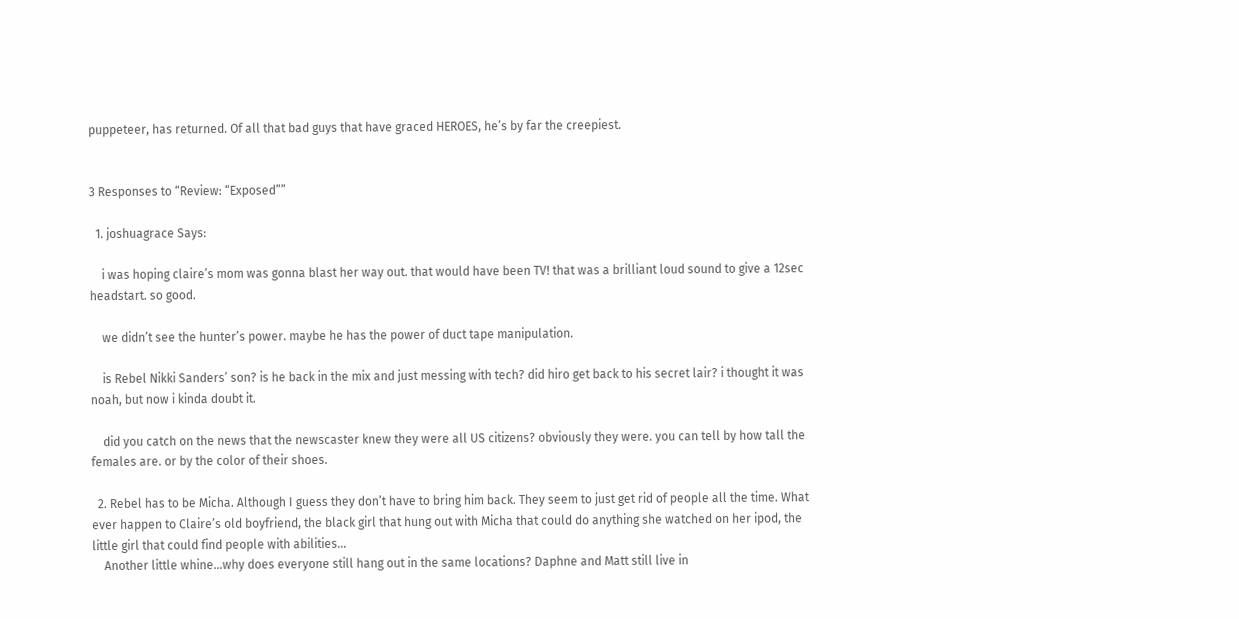puppeteer, has returned. Of all that bad guys that have graced HEROES, he’s by far the creepiest.


3 Responses to “Review: “Exposed””

  1. joshuagrace Says:

    i was hoping claire’s mom was gonna blast her way out. that would have been TV! that was a brilliant loud sound to give a 12sec headstart. so good.

    we didn’t see the hunter’s power. maybe he has the power of duct tape manipulation.

    is Rebel Nikki Sanders’ son? is he back in the mix and just messing with tech? did hiro get back to his secret lair? i thought it was noah, but now i kinda doubt it.

    did you catch on the news that the newscaster knew they were all US citizens? obviously they were. you can tell by how tall the females are. or by the color of their shoes.

  2. Rebel has to be Micha. Although I guess they don’t have to bring him back. They seem to just get rid of people all the time. What ever happen to Claire’s old boyfriend, the black girl that hung out with Micha that could do anything she watched on her ipod, the little girl that could find people with abilities…
    Another little whine…why does everyone still hang out in the same locations? Daphne and Matt still live in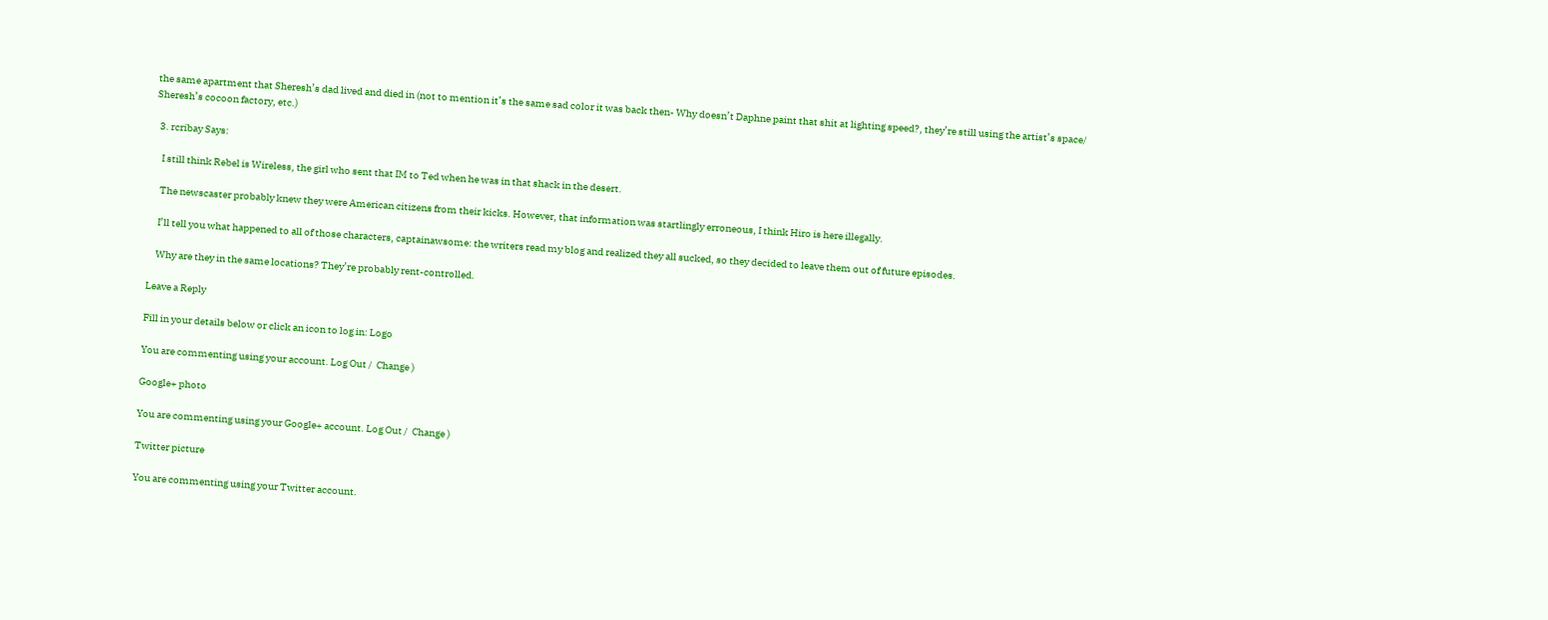the same apartment that Sheresh’s dad lived and died in (not to mention it’s the same sad color it was back then- Why doesn’t Daphne paint that shit at lighting speed?, they’re still using the artist’s space/ Sheresh’s cocoon factory, etc.)

  3. rcribay Says:

    I still think Rebel is Wireless, the girl who sent that IM to Ted when he was in that shack in the desert.

    The newscaster probably knew they were American citizens from their kicks. However, that information was startlingly erroneous, I think Hiro is here illegally.

    I’ll tell you what happened to all of those characters, captainawsome: the writers read my blog and realized they all sucked, so they decided to leave them out of future episodes.

    Why are they in the same locations? They’re probably rent-controlled.

Leave a Reply

Fill in your details below or click an icon to log in: Logo

You are commenting using your account. Log Out /  Change )

Google+ photo

You are commenting using your Google+ account. Log Out /  Change )

Twitter picture

You are commenting using your Twitter account.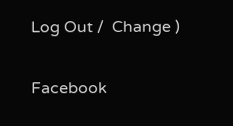Log Out /  Change )

Facebook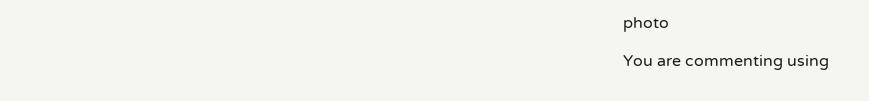photo

You are commenting using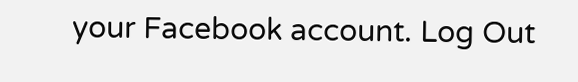your Facebook account. Log Out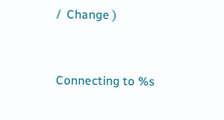/  Change )


Connecting to %s